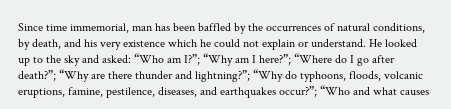Since time immemorial, man has been baffled by the occurrences of natural conditions, by death, and his very existence which he could not explain or understand. He looked up to the sky and asked: “Who am I?”; “Why am I here?”; “Where do I go after death?”; “Why are there thunder and lightning?”; “Why do typhoons, floods, volcanic eruptions, famine, pestilence, diseases, and earthquakes occur?”; “Who and what causes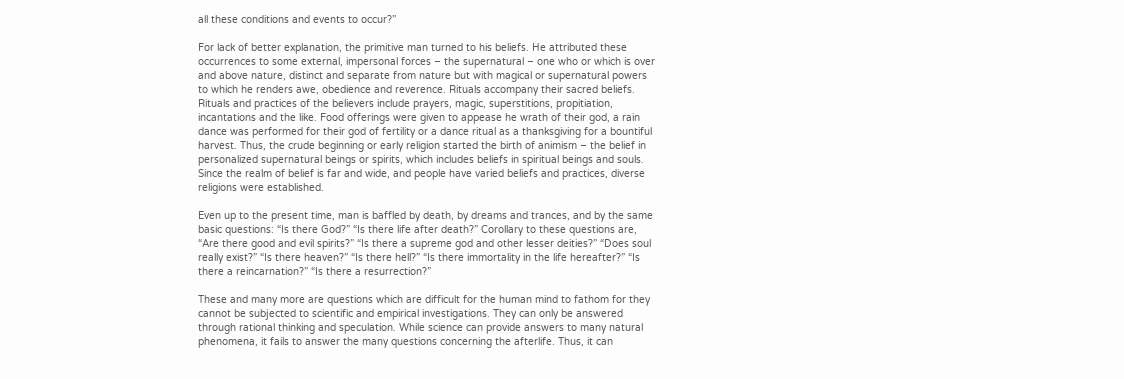all these conditions and events to occur?”

For lack of better explanation, the primitive man turned to his beliefs. He attributed these occurrences to some external, impersonal forces – the supernatural – one who or which is over and above nature, distinct and separate from nature but with magical or supernatural powers to which he renders awe, obedience and reverence. Rituals accompany their sacred beliefs. Rituals and practices of the believers include prayers, magic, superstitions, propitiation, incantations and the like. Food offerings were given to appease he wrath of their god, a rain dance was performed for their god of fertility or a dance ritual as a thanksgiving for a bountiful harvest. Thus, the crude beginning or early religion started the birth of animism – the belief in personalized supernatural beings or spirits, which includes beliefs in spiritual beings and souls. Since the realm of belief is far and wide, and people have varied beliefs and practices, diverse religions were established.

Even up to the present time, man is baffled by death, by dreams and trances, and by the same basic questions: “Is there God?” “Is there life after death?” Corollary to these questions are, “Are there good and evil spirits?” “Is there a supreme god and other lesser deities?” “Does soul really exist?” “Is there heaven?” “Is there hell?” “Is there immortality in the life hereafter?” “Is there a reincarnation?” “Is there a resurrection?”

These and many more are questions which are difficult for the human mind to fathom for they cannot be subjected to scientific and empirical investigations. They can only be answered through rational thinking and speculation. While science can provide answers to many natural phenomena, it fails to answer the many questions concerning the afterlife. Thus, it can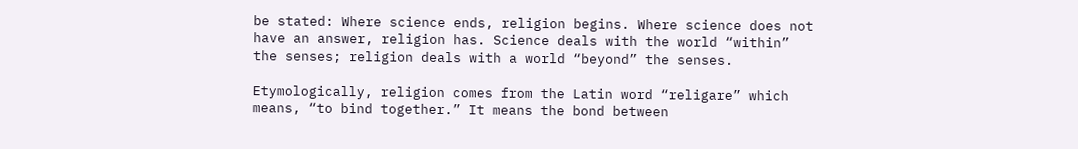be stated: Where science ends, religion begins. Where science does not have an answer, religion has. Science deals with the world “within” the senses; religion deals with a world “beyond” the senses.

Etymologically, religion comes from the Latin word “religare” which means, “to bind together.” It means the bond between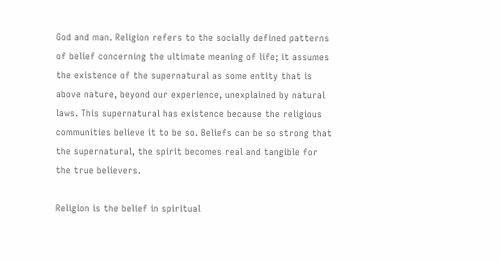God and man. Religion refers to the socially defined patterns of belief concerning the ultimate meaning of life; it assumes the existence of the supernatural as some entity that is above nature, beyond our experience, unexplained by natural laws. This supernatural has existence because the religious communities believe it to be so. Beliefs can be so strong that the supernatural, the spirit becomes real and tangible for the true believers.

Religion is the belief in spiritual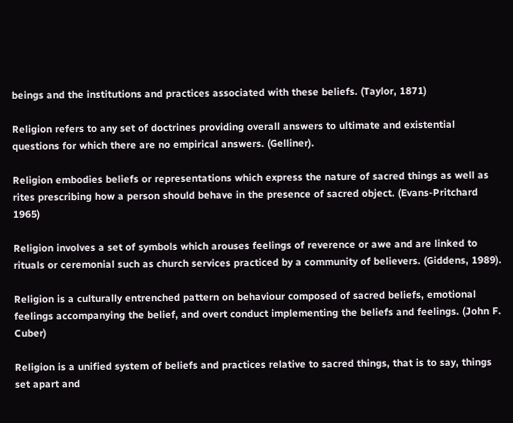beings and the institutions and practices associated with these beliefs. (Taylor, 1871)

Religion refers to any set of doctrines providing overall answers to ultimate and existential questions for which there are no empirical answers. (Gelliner).

Religion embodies beliefs or representations which express the nature of sacred things as well as rites prescribing how a person should behave in the presence of sacred object. (Evans-Pritchard 1965)

Religion involves a set of symbols which arouses feelings of reverence or awe and are linked to rituals or ceremonial such as church services practiced by a community of believers. (Giddens, 1989).

Religion is a culturally entrenched pattern on behaviour composed of sacred beliefs, emotional feelings accompanying the belief, and overt conduct implementing the beliefs and feelings. (John F. Cuber)

Religion is a unified system of beliefs and practices relative to sacred things, that is to say, things set apart and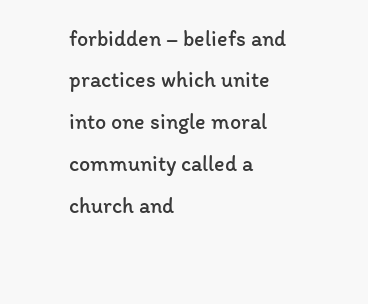forbidden – beliefs and practices which unite into one single moral community called a church and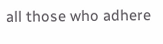all those who adhere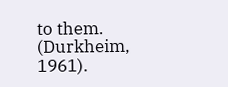to them. (Durkheim, 1961).